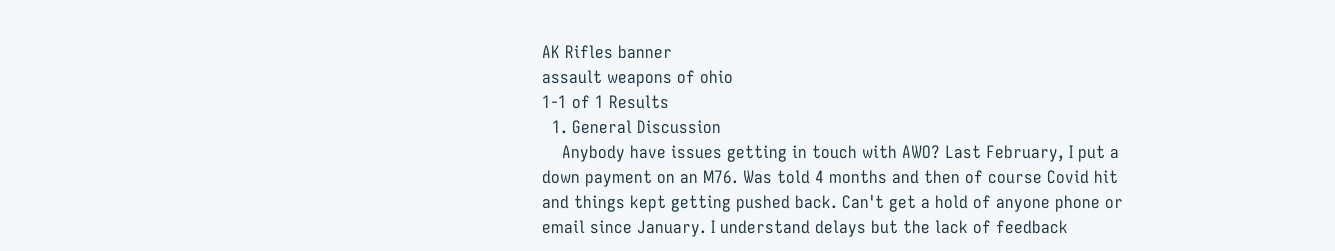AK Rifles banner
assault weapons of ohio
1-1 of 1 Results
  1. General Discussion
    Anybody have issues getting in touch with AWO? Last February, I put a down payment on an M76. Was told 4 months and then of course Covid hit and things kept getting pushed back. Can't get a hold of anyone phone or email since January. I understand delays but the lack of feedback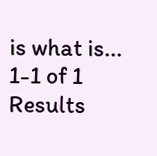is what is...
1-1 of 1 Results